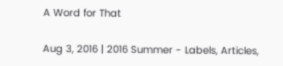A Word for That

Aug 3, 2016 | 2016 Summer - Labels, Articles,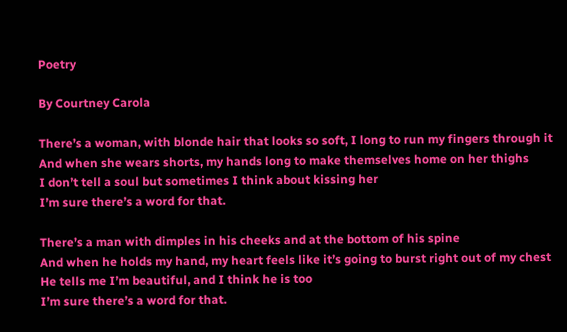Poetry

By Courtney Carola

There’s a woman, with blonde hair that looks so soft, I long to run my fingers through it
And when she wears shorts, my hands long to make themselves home on her thighs
I don’t tell a soul but sometimes I think about kissing her
I’m sure there’s a word for that.

There’s a man with dimples in his cheeks and at the bottom of his spine
And when he holds my hand, my heart feels like it’s going to burst right out of my chest
He tells me I’m beautiful, and I think he is too
I’m sure there’s a word for that.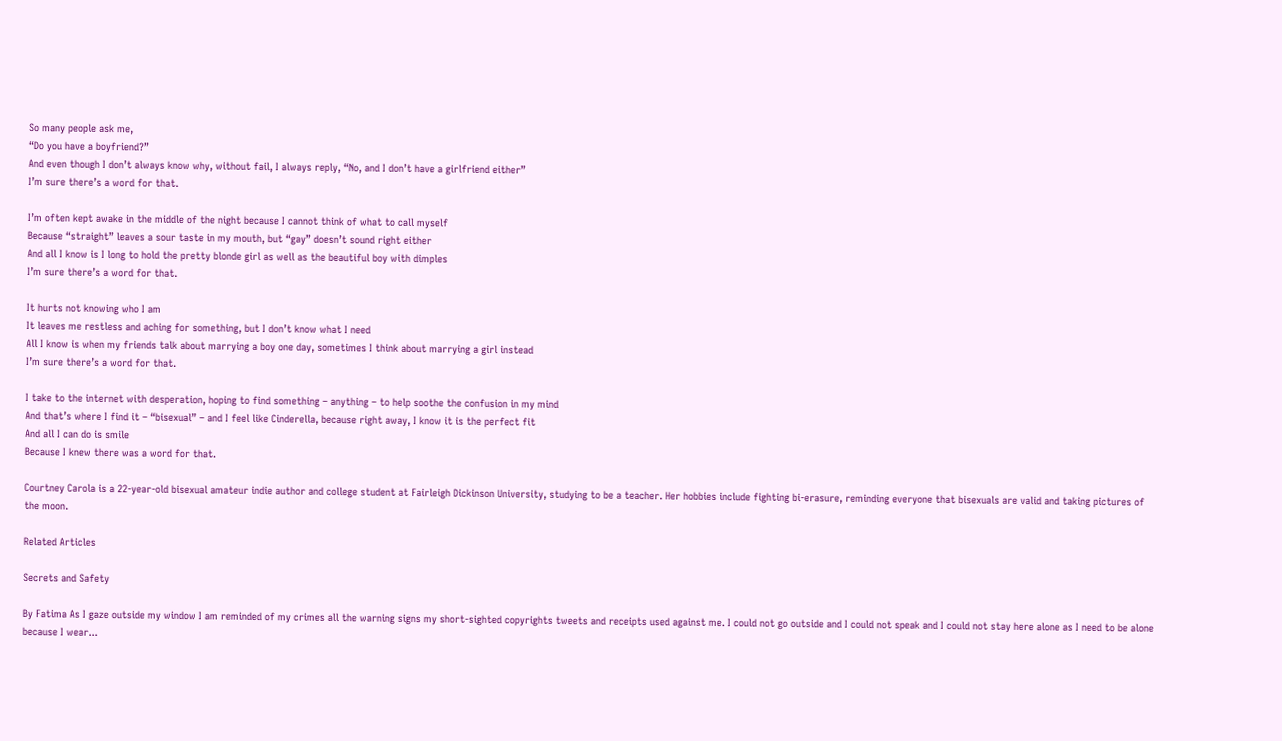So many people ask me,
“Do you have a boyfriend?”
And even though I don’t always know why, without fail, I always reply, “No, and I don’t have a girlfriend either”
I’m sure there’s a word for that.

I’m often kept awake in the middle of the night because I cannot think of what to call myself
Because “straight” leaves a sour taste in my mouth, but “gay” doesn’t sound right either
And all I know is I long to hold the pretty blonde girl as well as the beautiful boy with dimples
I’m sure there’s a word for that.

It hurts not knowing who I am
It leaves me restless and aching for something, but I don’t know what I need
All I know is when my friends talk about marrying a boy one day, sometimes I think about marrying a girl instead
I’m sure there’s a word for that.

I take to the internet with desperation, hoping to find something – anything – to help soothe the confusion in my mind
And that’s where I find it – “bisexual” – and I feel like Cinderella, because right away, I know it is the perfect fit
And all I can do is smile
Because I knew there was a word for that.

Courtney Carola is a 22-year-old bisexual amateur indie author and college student at Fairleigh Dickinson University, studying to be a teacher. Her hobbies include fighting bi-erasure, reminding everyone that bisexuals are valid and taking pictures of the moon.

Related Articles

Secrets and Safety

By Fatima As I gaze outside my window I am reminded of my crimes all the warning signs my short-sighted copyrights tweets and receipts used against me. I could not go outside and I could not speak and I could not stay here alone as I need to be alone because I wear...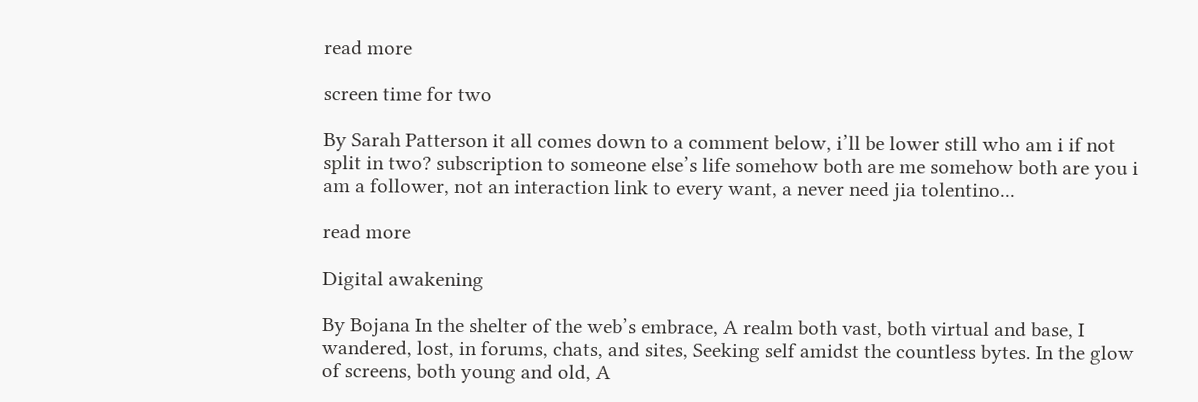read more

screen time for two

By Sarah Patterson it all comes down to a comment below, i’ll be lower still who am i if not split in two? subscription to someone else’s life somehow both are me somehow both are you i am a follower, not an interaction link to every want, a never need jia tolentino...

read more

Digital awakening

By Bojana In the shelter of the web’s embrace, A realm both vast, both virtual and base, I wandered, lost, in forums, chats, and sites, Seeking self amidst the countless bytes. In the glow of screens, both young and old, A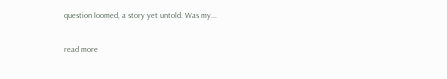question loomed, a story yet untold. Was my...

read more